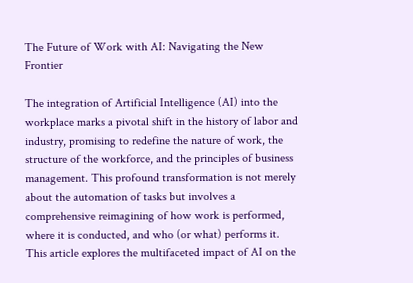The Future of Work with AI: Navigating the New Frontier

The integration of Artificial Intelligence (AI) into the workplace marks a pivotal shift in the history of labor and industry, promising to redefine the nature of work, the structure of the workforce, and the principles of business management. This profound transformation is not merely about the automation of tasks but involves a comprehensive reimagining of how work is performed, where it is conducted, and who (or what) performs it. This article explores the multifaceted impact of AI on the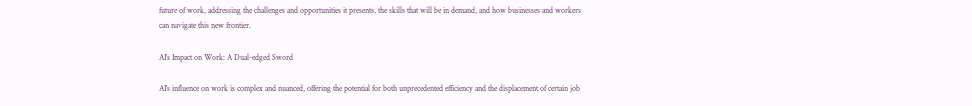future of work, addressing the challenges and opportunities it presents, the skills that will be in demand, and how businesses and workers can navigate this new frontier.

AI’s Impact on Work: A Dual-edged Sword

AI’s influence on work is complex and nuanced, offering the potential for both unprecedented efficiency and the displacement of certain job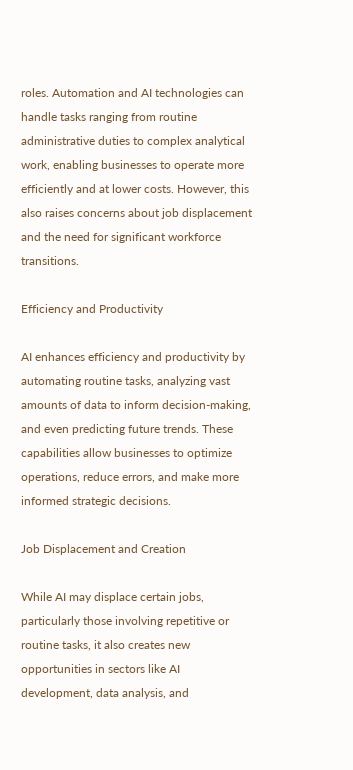roles. Automation and AI technologies can handle tasks ranging from routine administrative duties to complex analytical work, enabling businesses to operate more efficiently and at lower costs. However, this also raises concerns about job displacement and the need for significant workforce transitions.

Efficiency and Productivity

AI enhances efficiency and productivity by automating routine tasks, analyzing vast amounts of data to inform decision-making, and even predicting future trends. These capabilities allow businesses to optimize operations, reduce errors, and make more informed strategic decisions.

Job Displacement and Creation

While AI may displace certain jobs, particularly those involving repetitive or routine tasks, it also creates new opportunities in sectors like AI development, data analysis, and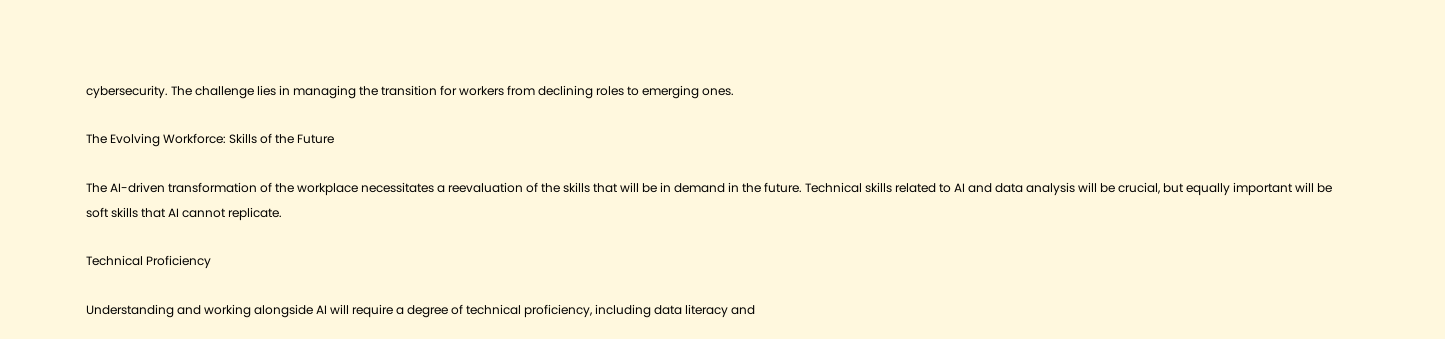cybersecurity. The challenge lies in managing the transition for workers from declining roles to emerging ones.

The Evolving Workforce: Skills of the Future

The AI-driven transformation of the workplace necessitates a reevaluation of the skills that will be in demand in the future. Technical skills related to AI and data analysis will be crucial, but equally important will be soft skills that AI cannot replicate.

Technical Proficiency

Understanding and working alongside AI will require a degree of technical proficiency, including data literacy and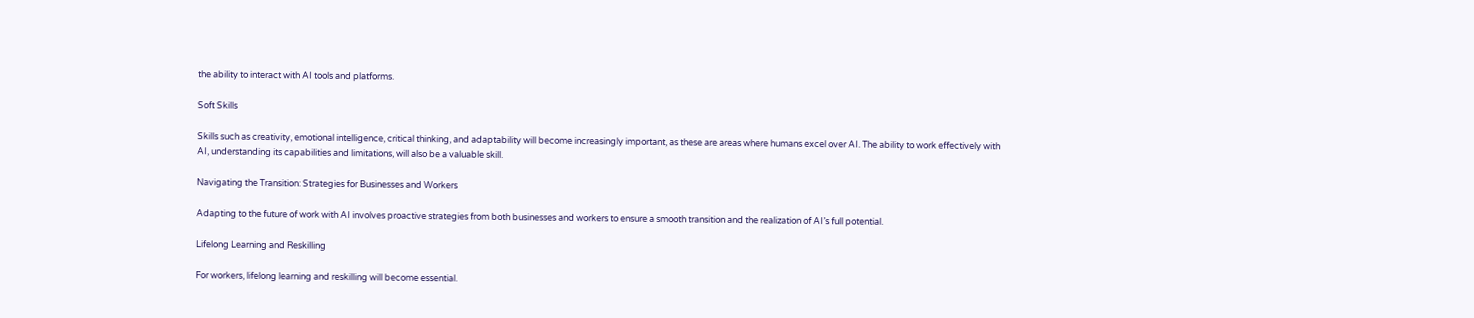the ability to interact with AI tools and platforms.

Soft Skills

Skills such as creativity, emotional intelligence, critical thinking, and adaptability will become increasingly important, as these are areas where humans excel over AI. The ability to work effectively with AI, understanding its capabilities and limitations, will also be a valuable skill.

Navigating the Transition: Strategies for Businesses and Workers

Adapting to the future of work with AI involves proactive strategies from both businesses and workers to ensure a smooth transition and the realization of AI’s full potential.

Lifelong Learning and Reskilling

For workers, lifelong learning and reskilling will become essential.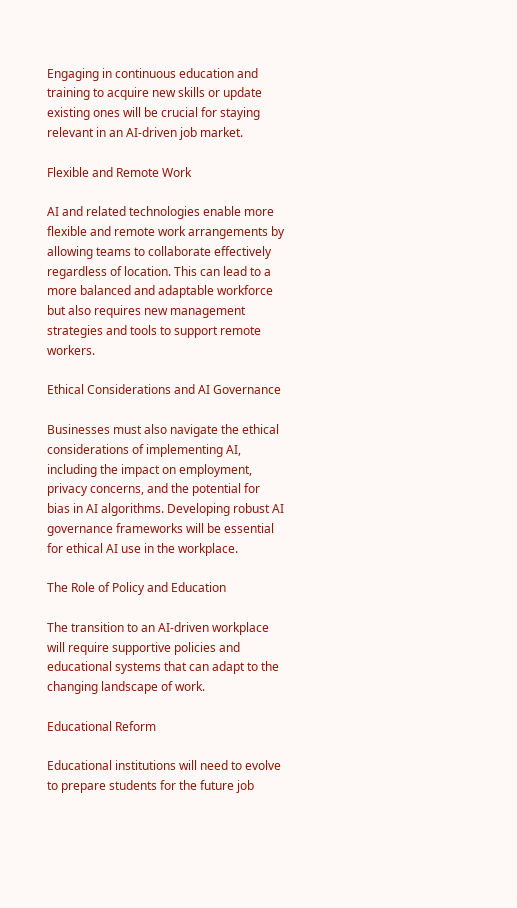Engaging in continuous education and training to acquire new skills or update existing ones will be crucial for staying relevant in an AI-driven job market.

Flexible and Remote Work

AI and related technologies enable more flexible and remote work arrangements by allowing teams to collaborate effectively regardless of location. This can lead to a more balanced and adaptable workforce but also requires new management strategies and tools to support remote workers.

Ethical Considerations and AI Governance

Businesses must also navigate the ethical considerations of implementing AI, including the impact on employment, privacy concerns, and the potential for bias in AI algorithms. Developing robust AI governance frameworks will be essential for ethical AI use in the workplace.

The Role of Policy and Education

The transition to an AI-driven workplace will require supportive policies and educational systems that can adapt to the changing landscape of work.

Educational Reform

Educational institutions will need to evolve to prepare students for the future job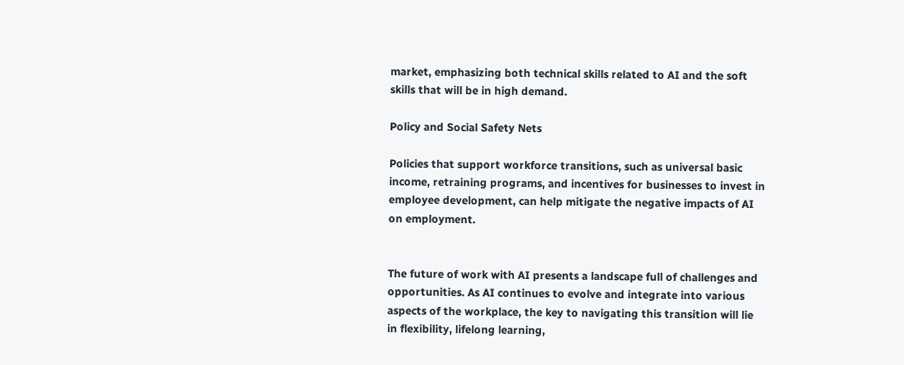market, emphasizing both technical skills related to AI and the soft skills that will be in high demand.

Policy and Social Safety Nets

Policies that support workforce transitions, such as universal basic income, retraining programs, and incentives for businesses to invest in employee development, can help mitigate the negative impacts of AI on employment.


The future of work with AI presents a landscape full of challenges and opportunities. As AI continues to evolve and integrate into various aspects of the workplace, the key to navigating this transition will lie in flexibility, lifelong learning,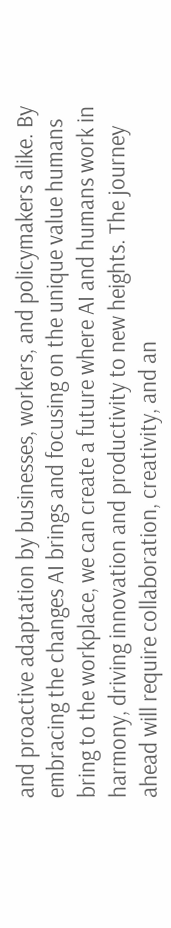and proactive adaptation by businesses, workers, and policymakers alike. By embracing the changes AI brings and focusing on the unique value humans bring to the workplace, we can create a future where AI and humans work in harmony, driving innovation and productivity to new heights. The journey ahead will require collaboration, creativity, and an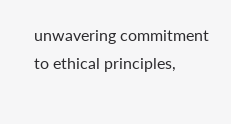unwavering commitment to ethical principles,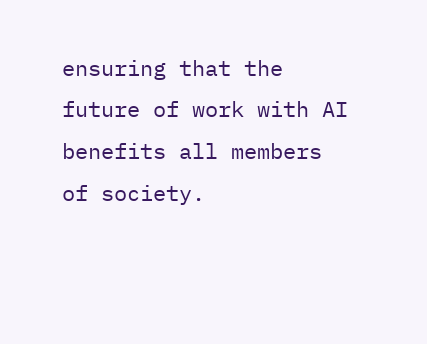ensuring that the future of work with AI benefits all members of society.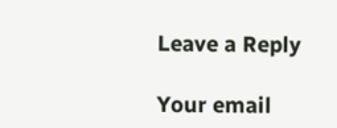Leave a Reply

Your email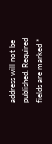address will not be published. Required fields are marked *